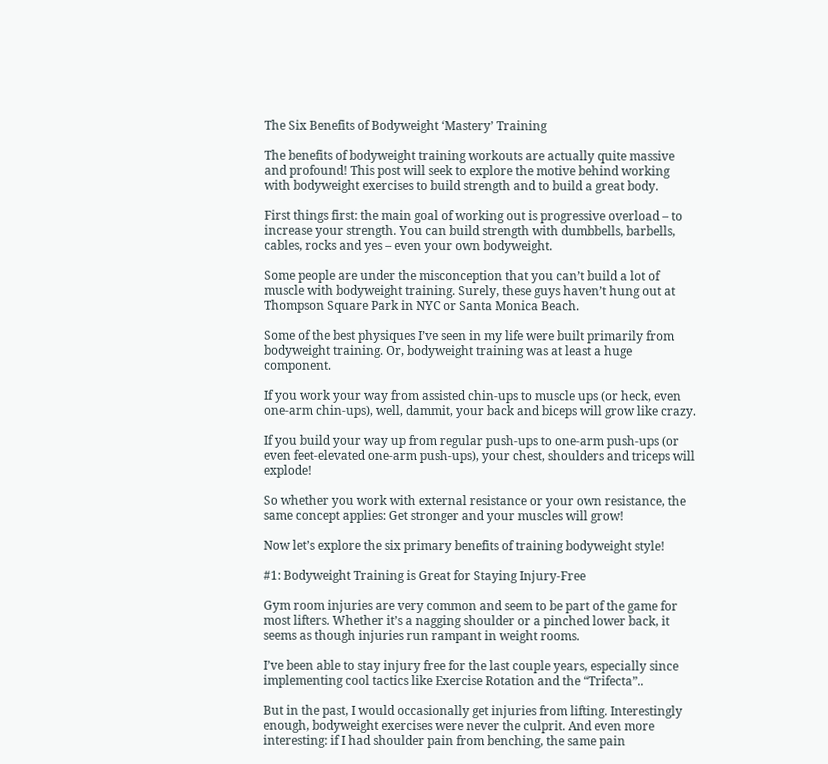The Six Benefits of Bodyweight ‘Mastery’ Training

The benefits of bodyweight training workouts are actually quite massive and profound! This post will seek to explore the motive behind working with bodyweight exercises to build strength and to build a great body.

First things first: the main goal of working out is progressive overload – to increase your strength. You can build strength with dumbbells, barbells, cables, rocks and yes – even your own bodyweight.

Some people are under the misconception that you can’t build a lot of muscle with bodyweight training. Surely, these guys haven’t hung out at Thompson Square Park in NYC or Santa Monica Beach.

Some of the best physiques I’ve seen in my life were built primarily from bodyweight training. Or, bodyweight training was at least a huge component.

If you work your way from assisted chin-ups to muscle ups (or heck, even one-arm chin-ups), well, dammit, your back and biceps will grow like crazy.

If you build your way up from regular push-ups to one-arm push-ups (or even feet-elevated one-arm push-ups), your chest, shoulders and triceps will explode!

So whether you work with external resistance or your own resistance, the same concept applies: Get stronger and your muscles will grow!

Now let’s explore the six primary benefits of training bodyweight style!

#1: Bodyweight Training is Great for Staying Injury-Free

Gym room injuries are very common and seem to be part of the game for most lifters. Whether it’s a nagging shoulder or a pinched lower back, it seems as though injuries run rampant in weight rooms.

I’ve been able to stay injury free for the last couple years, especially since implementing cool tactics like Exercise Rotation and the “Trifecta”..

But in the past, I would occasionally get injuries from lifting. Interestingly enough, bodyweight exercises were never the culprit. And even more interesting: if I had shoulder pain from benching, the same pain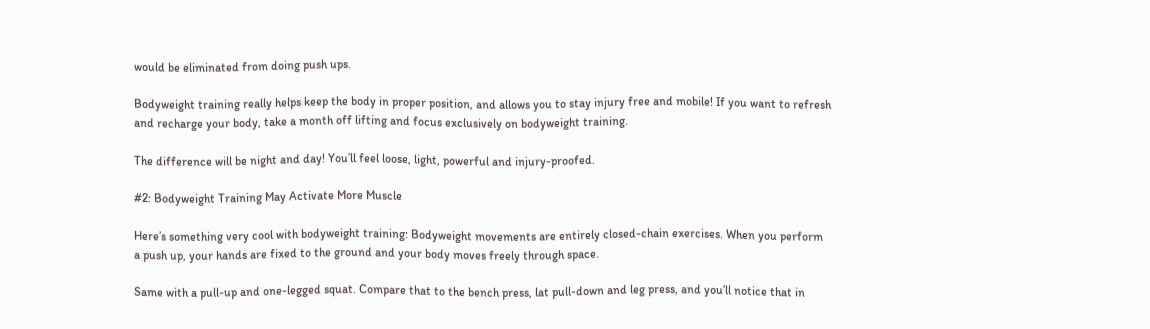would be eliminated from doing push ups.

Bodyweight training really helps keep the body in proper position, and allows you to stay injury free and mobile! If you want to refresh and recharge your body, take a month off lifting and focus exclusively on bodyweight training.

The difference will be night and day! You’ll feel loose, light, powerful and injury-proofed.

#2: Bodyweight Training May Activate More Muscle

Here’s something very cool with bodyweight training: Bodyweight movements are entirely closed-chain exercises. When you perform a push up, your hands are fixed to the ground and your body moves freely through space.

Same with a pull-up and one-legged squat. Compare that to the bench press, lat pull-down and leg press, and you’ll notice that in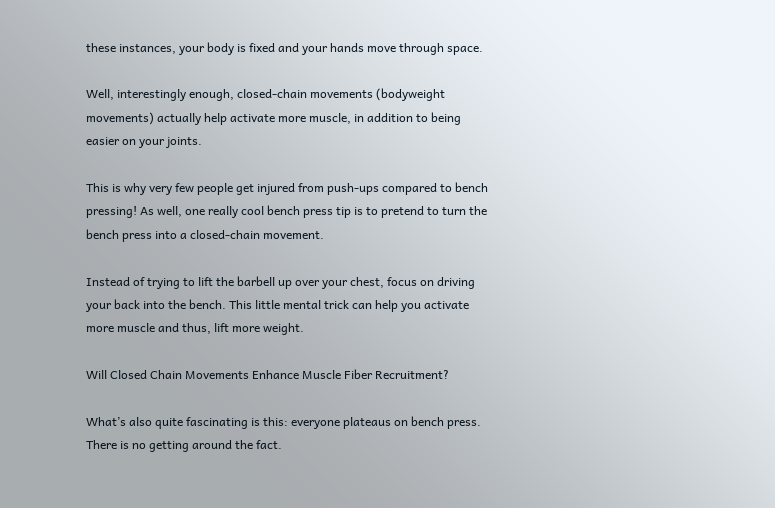these instances, your body is fixed and your hands move through space.

Well, interestingly enough, closed-chain movements (bodyweight movements) actually help activate more muscle, in addition to being easier on your joints.

This is why very few people get injured from push-ups compared to bench pressing! As well, one really cool bench press tip is to pretend to turn the bench press into a closed-chain movement.

Instead of trying to lift the barbell up over your chest, focus on driving your back into the bench. This little mental trick can help you activate more muscle and thus, lift more weight.

Will Closed Chain Movements Enhance Muscle Fiber Recruitment?

What’s also quite fascinating is this: everyone plateaus on bench press. There is no getting around the fact.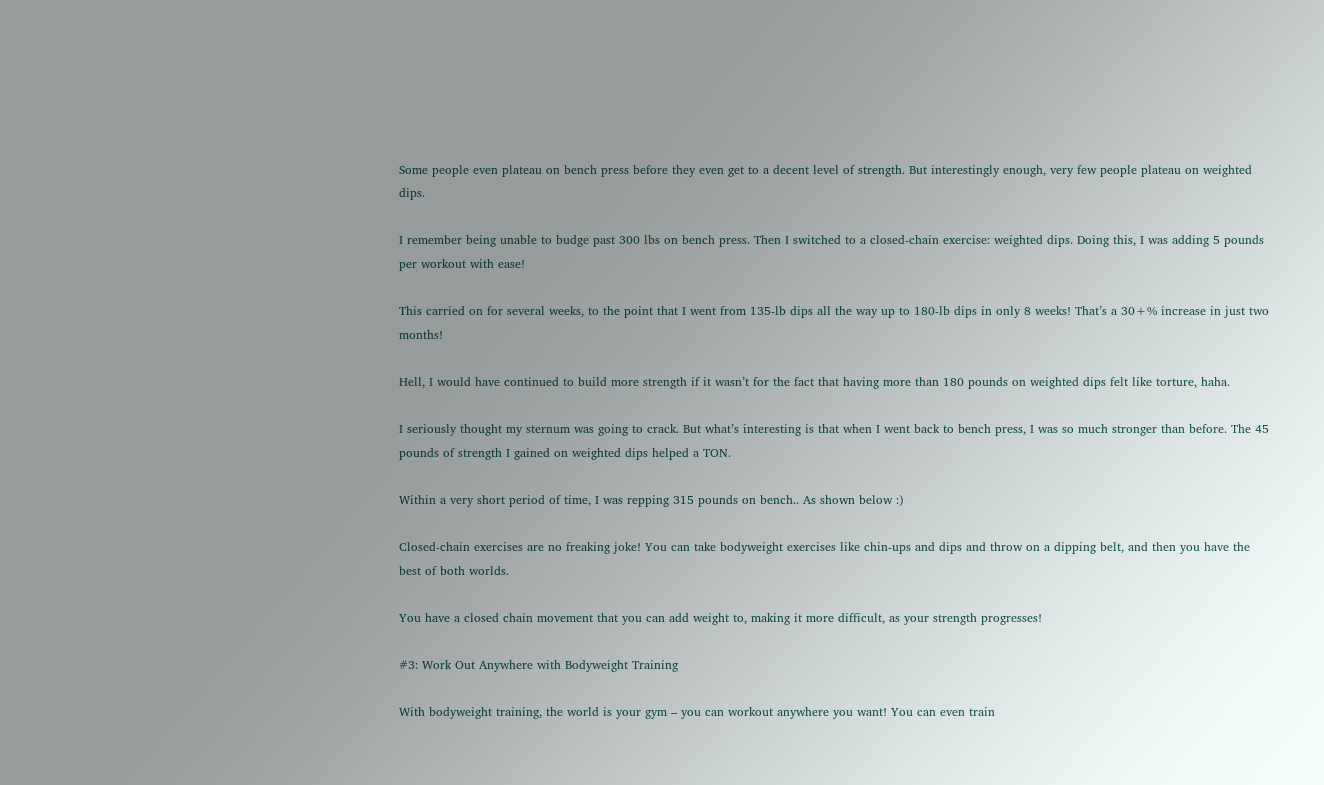Some people even plateau on bench press before they even get to a decent level of strength. But interestingly enough, very few people plateau on weighted dips.

I remember being unable to budge past 300 lbs on bench press. Then I switched to a closed-chain exercise: weighted dips. Doing this, I was adding 5 pounds per workout with ease!

This carried on for several weeks, to the point that I went from 135-lb dips all the way up to 180-lb dips in only 8 weeks! That’s a 30+% increase in just two months!

Hell, I would have continued to build more strength if it wasn’t for the fact that having more than 180 pounds on weighted dips felt like torture, haha.

I seriously thought my sternum was going to crack. But what’s interesting is that when I went back to bench press, I was so much stronger than before. The 45 pounds of strength I gained on weighted dips helped a TON.

Within a very short period of time, I was repping 315 pounds on bench.. As shown below :)

Closed-chain exercises are no freaking joke! You can take bodyweight exercises like chin-ups and dips and throw on a dipping belt, and then you have the best of both worlds.

You have a closed chain movement that you can add weight to, making it more difficult, as your strength progresses!

#3: Work Out Anywhere with Bodyweight Training

With bodyweight training, the world is your gym – you can workout anywhere you want! You can even train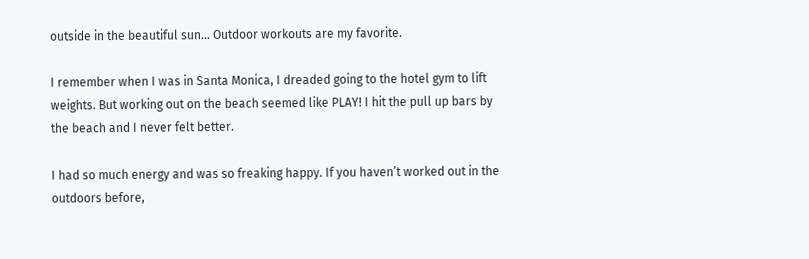outside in the beautiful sun… Outdoor workouts are my favorite.

I remember when I was in Santa Monica, I dreaded going to the hotel gym to lift weights. But working out on the beach seemed like PLAY! I hit the pull up bars by the beach and I never felt better.

I had so much energy and was so freaking happy. If you haven’t worked out in the outdoors before,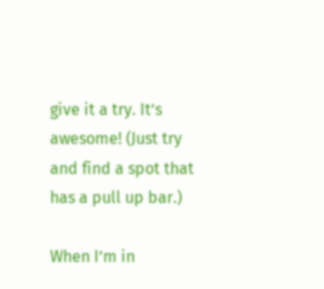give it a try. It’s awesome! (Just try and find a spot that has a pull up bar.)

When I’m in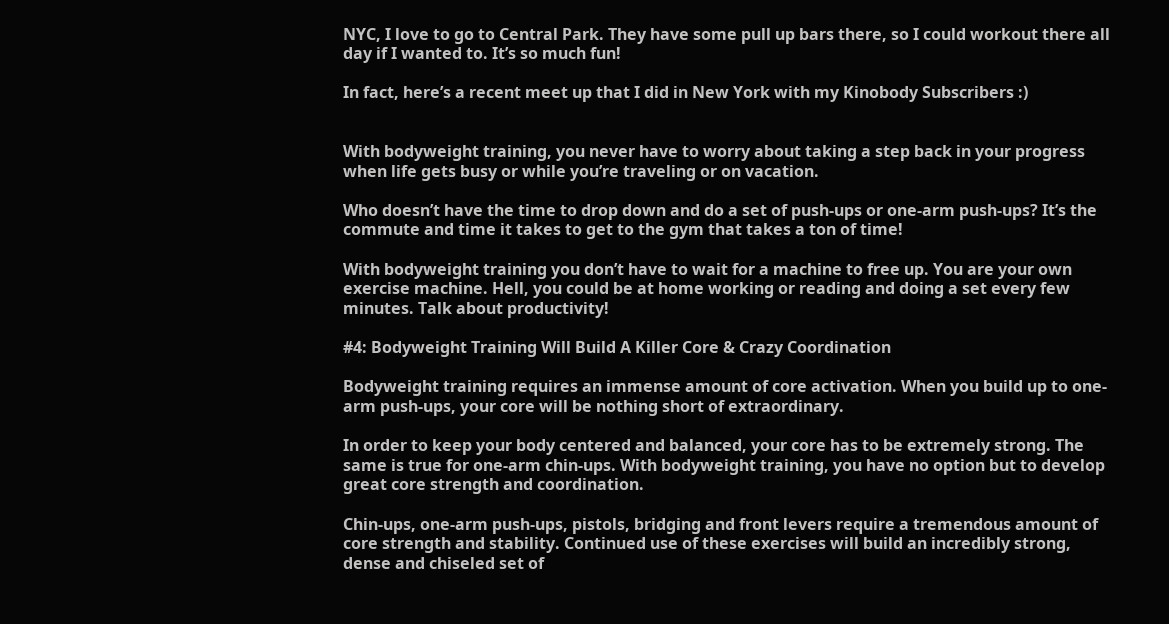NYC, I love to go to Central Park. They have some pull up bars there, so I could workout there all day if I wanted to. It’s so much fun!

In fact, here’s a recent meet up that I did in New York with my Kinobody Subscribers :)


With bodyweight training, you never have to worry about taking a step back in your progress when life gets busy or while you’re traveling or on vacation.

Who doesn’t have the time to drop down and do a set of push-ups or one-arm push-ups? It’s the commute and time it takes to get to the gym that takes a ton of time!

With bodyweight training you don’t have to wait for a machine to free up. You are your own exercise machine. Hell, you could be at home working or reading and doing a set every few minutes. Talk about productivity!

#4: Bodyweight Training Will Build A Killer Core & Crazy Coordination

Bodyweight training requires an immense amount of core activation. When you build up to one-arm push-ups, your core will be nothing short of extraordinary.

In order to keep your body centered and balanced, your core has to be extremely strong. The same is true for one-arm chin-ups. With bodyweight training, you have no option but to develop great core strength and coordination.

Chin-ups, one-arm push-ups, pistols, bridging and front levers require a tremendous amount of core strength and stability. Continued use of these exercises will build an incredibly strong, dense and chiseled set of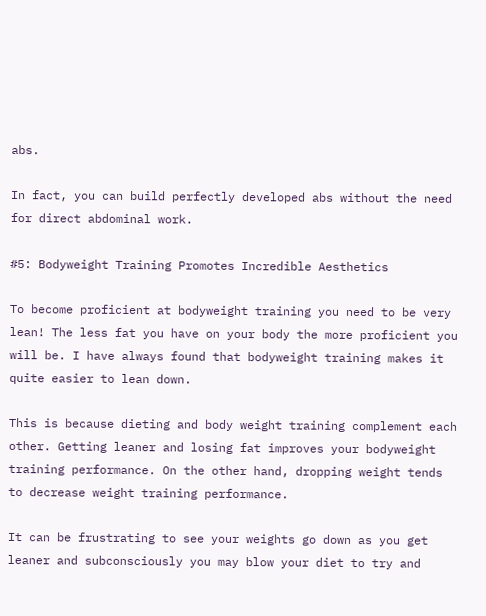abs.

In fact, you can build perfectly developed abs without the need for direct abdominal work.

#5: Bodyweight Training Promotes Incredible Aesthetics

To become proficient at bodyweight training you need to be very lean! The less fat you have on your body the more proficient you will be. I have always found that bodyweight training makes it quite easier to lean down.

This is because dieting and body weight training complement each other. Getting leaner and losing fat improves your bodyweight training performance. On the other hand, dropping weight tends to decrease weight training performance.

It can be frustrating to see your weights go down as you get leaner and subconsciously you may blow your diet to try and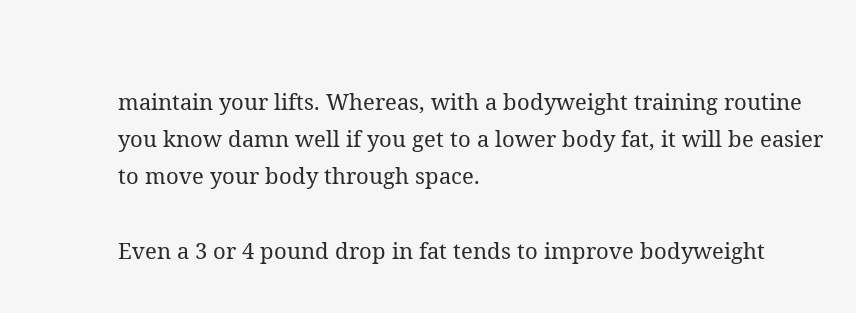maintain your lifts. Whereas, with a bodyweight training routine you know damn well if you get to a lower body fat, it will be easier to move your body through space.

Even a 3 or 4 pound drop in fat tends to improve bodyweight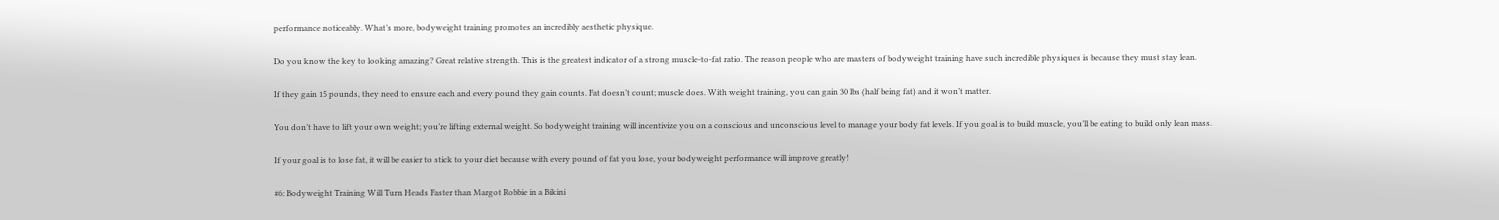performance noticeably. What’s more, bodyweight training promotes an incredibly aesthetic physique.

Do you know the key to looking amazing? Great relative strength. This is the greatest indicator of a strong muscle-to-fat ratio. The reason people who are masters of bodyweight training have such incredible physiques is because they must stay lean.

If they gain 15 pounds, they need to ensure each and every pound they gain counts. Fat doesn’t count; muscle does. With weight training, you can gain 30 lbs (half being fat) and it won’t matter.

You don’t have to lift your own weight; you’re lifting external weight. So bodyweight training will incentivize you on a conscious and unconscious level to manage your body fat levels. If you goal is to build muscle, you’ll be eating to build only lean mass.

If your goal is to lose fat, it will be easier to stick to your diet because with every pound of fat you lose, your bodyweight performance will improve greatly!

#6: Bodyweight Training Will Turn Heads Faster than Margot Robbie in a Bikini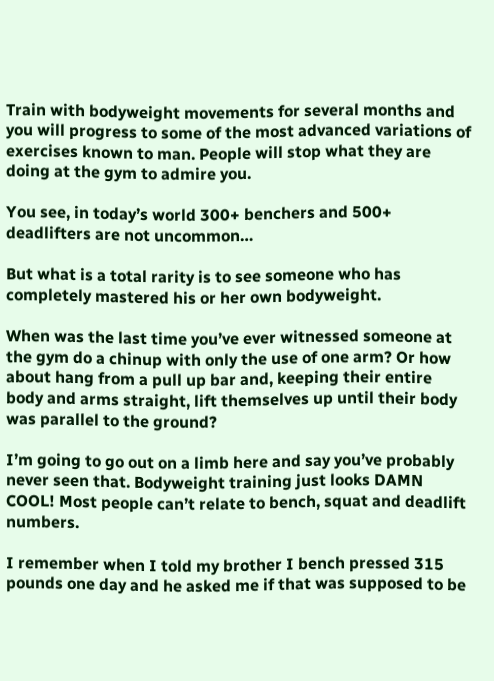Train with bodyweight movements for several months and you will progress to some of the most advanced variations of exercises known to man. People will stop what they are doing at the gym to admire you.

You see, in today’s world 300+ benchers and 500+ deadlifters are not uncommon…

But what is a total rarity is to see someone who has completely mastered his or her own bodyweight.

When was the last time you’ve ever witnessed someone at the gym do a chinup with only the use of one arm? Or how about hang from a pull up bar and, keeping their entire body and arms straight, lift themselves up until their body was parallel to the ground?

I’m going to go out on a limb here and say you’ve probably never seen that. Bodyweight training just looks DAMN COOL! Most people can’t relate to bench, squat and deadlift numbers.

I remember when I told my brother I bench pressed 315 pounds one day and he asked me if that was supposed to be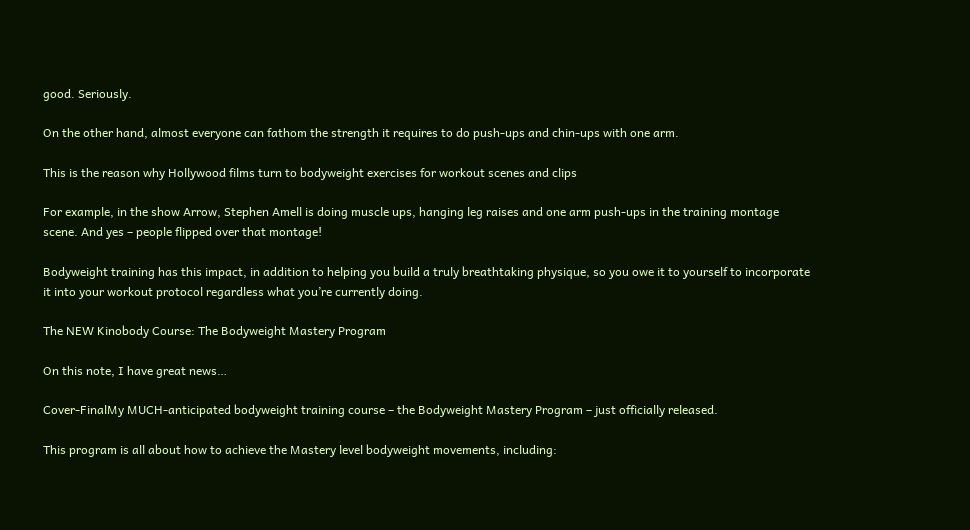good. Seriously.

On the other hand, almost everyone can fathom the strength it requires to do push-ups and chin-ups with one arm.

This is the reason why Hollywood films turn to bodyweight exercises for workout scenes and clips

For example, in the show Arrow, Stephen Amell is doing muscle ups, hanging leg raises and one arm push-ups in the training montage scene. And yes – people flipped over that montage!

Bodyweight training has this impact, in addition to helping you build a truly breathtaking physique, so you owe it to yourself to incorporate it into your workout protocol regardless what you’re currently doing.

The NEW Kinobody Course: The Bodyweight Mastery Program

On this note, I have great news…

Cover-FinalMy MUCH-anticipated bodyweight training course – the Bodyweight Mastery Program – just officially released.

This program is all about how to achieve the Mastery level bodyweight movements, including: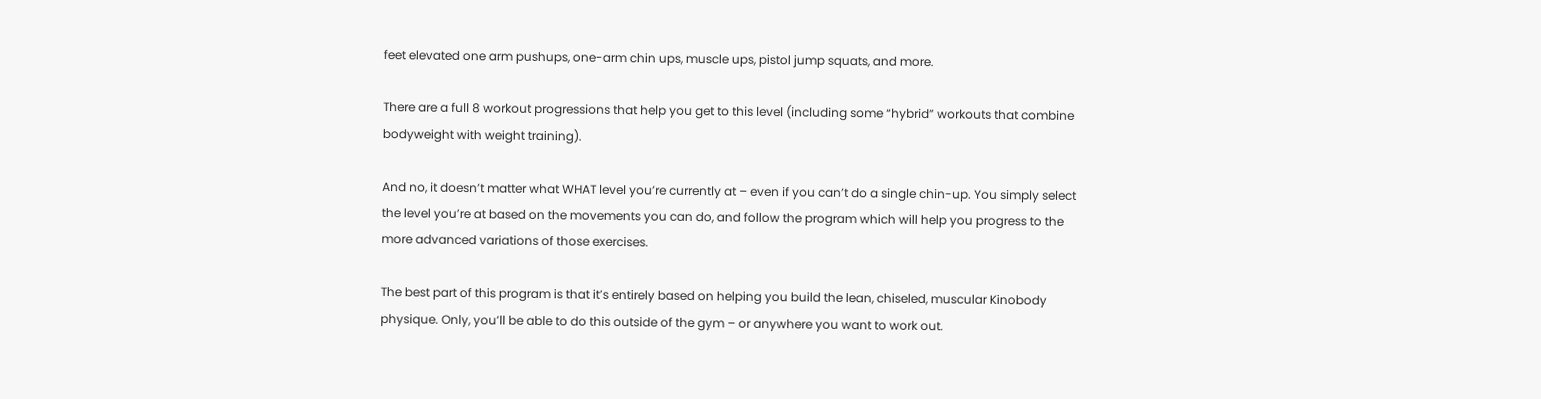feet elevated one arm pushups, one-arm chin ups, muscle ups, pistol jump squats, and more.

There are a full 8 workout progressions that help you get to this level (including some “hybrid” workouts that combine bodyweight with weight training).

And no, it doesn’t matter what WHAT level you’re currently at – even if you can’t do a single chin-up. You simply select the level you’re at based on the movements you can do, and follow the program which will help you progress to the more advanced variations of those exercises.

The best part of this program is that it’s entirely based on helping you build the lean, chiseled, muscular Kinobody physique. Only, you’ll be able to do this outside of the gym – or anywhere you want to work out.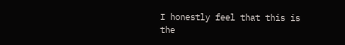I honestly feel that this is the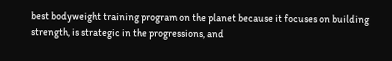best bodyweight training program on the planet because it focuses on building strength, is strategic in the progressions, and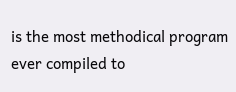is the most methodical program ever compiled to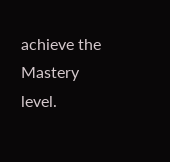achieve the Mastery level.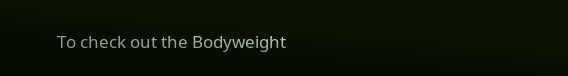To check out the Bodyweight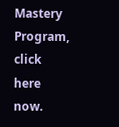Mastery Program, click here now.